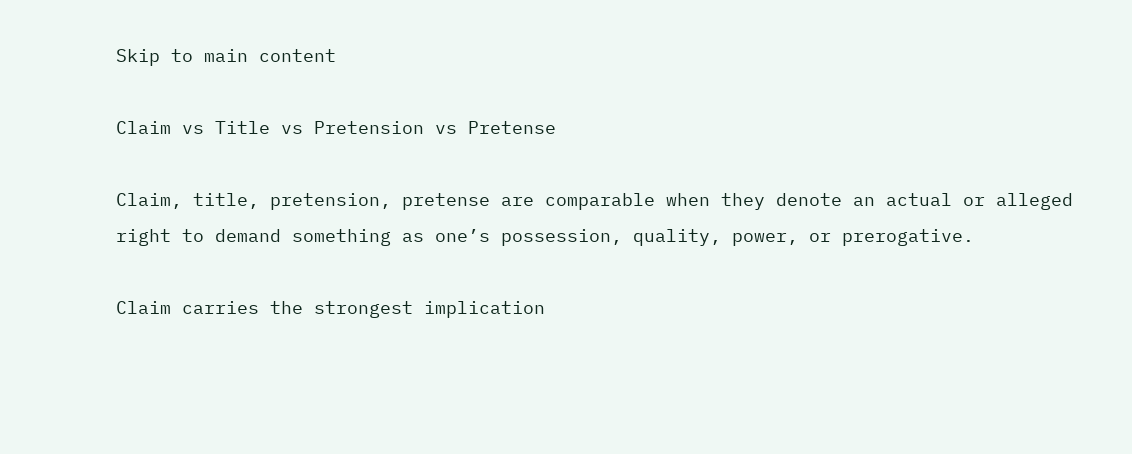Skip to main content

Claim vs Title vs Pretension vs Pretense

Claim, title, pretension, pretense are comparable when they denote an actual or alleged right to demand something as one’s possession, quality, power, or prerogative.

Claim carries the strongest implication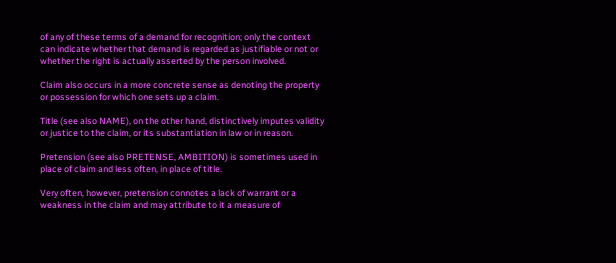of any of these terms of a demand for recognition; only the context can indicate whether that demand is regarded as justifiable or not or whether the right is actually asserted by the person involved.

Claim also occurs in a more concrete sense as denoting the property or possession for which one sets up a claim.

Title (see also NAME), on the other hand, distinctively imputes validity or justice to the claim, or its substantiation in law or in reason.

Pretension (see also PRETENSE, AMBITION) is sometimes used in place of claim and less often, in place of title.

Very often, however, pretension connotes a lack of warrant or a weakness in the claim and may attribute to it a measure of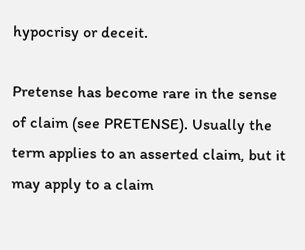hypocrisy or deceit.

Pretense has become rare in the sense of claim (see PRETENSE). Usually the term applies to an asserted claim, but it may apply to a claim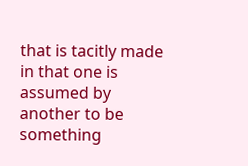that is tacitly made in that one is assumed by another to be something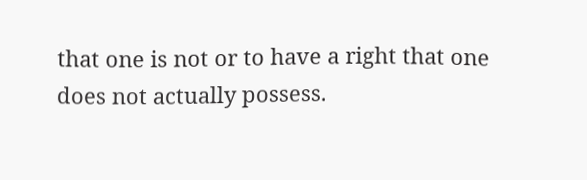that one is not or to have a right that one does not actually possess.